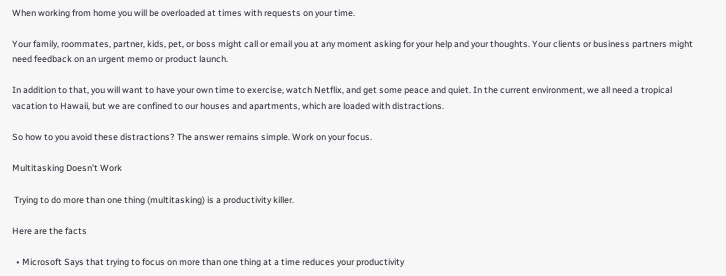When working from home you will be overloaded at times with requests on your time.

Your family, roommates, partner, kids, pet, or boss might call or email you at any moment asking for your help and your thoughts. Your clients or business partners might need feedback on an urgent memo or product launch.

In addition to that, you will want to have your own time to exercise, watch Netflix, and get some peace and quiet. In the current environment, we all need a tropical vacation to Hawaii, but we are confined to our houses and apartments, which are loaded with distractions.

So how to you avoid these distractions? The answer remains simple. Work on your focus.

Multitasking Doesn’t Work

 Trying to do more than one thing (multitasking) is a productivity killer.

Here are the facts

  • Microsoft Says that trying to focus on more than one thing at a time reduces your productivity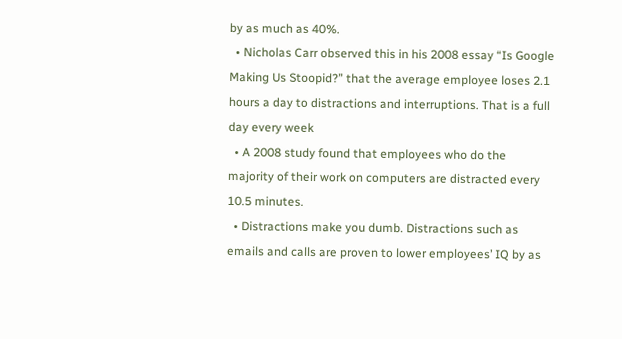by as much as 40%.
  • Nicholas Carr observed this in his 2008 essay “Is Google Making Us Stoopid?” that the average employee loses 2.1 hours a day to distractions and interruptions. That is a full day every week
  • A 2008 study found that employees who do the majority of their work on computers are distracted every 10.5 minutes.
  • Distractions make you dumb. Distractions such as emails and calls are proven to lower employees’ IQ by as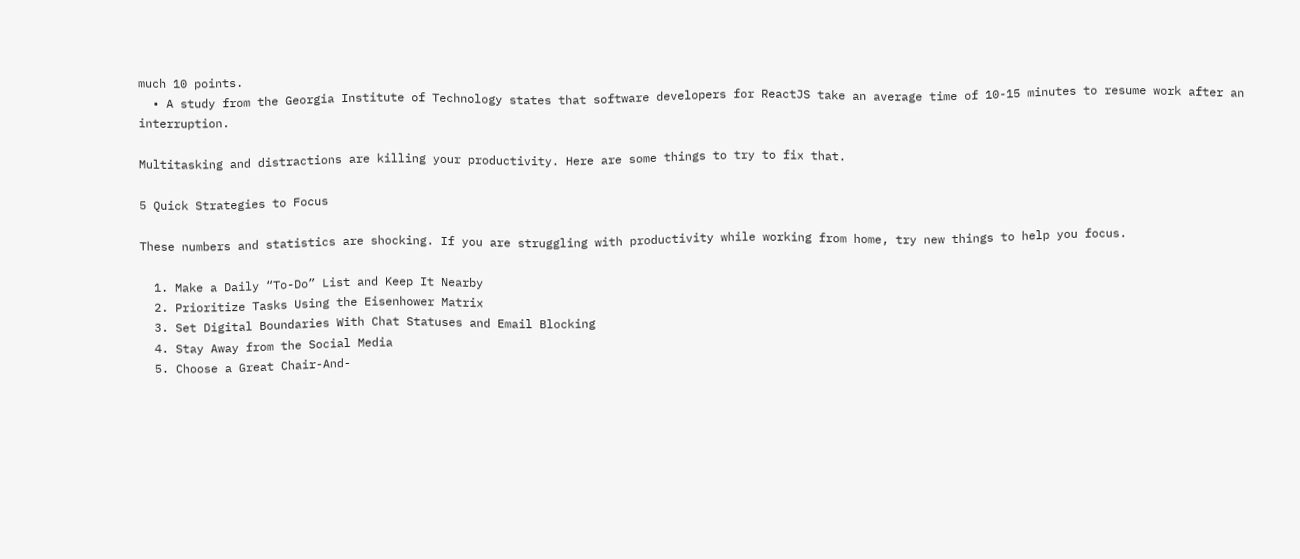much 10 points.
  • A study from the Georgia Institute of Technology states that software developers for ReactJS take an average time of 10-15 minutes to resume work after an interruption.

Multitasking and distractions are killing your productivity. Here are some things to try to fix that.

5 Quick Strategies to Focus

These numbers and statistics are shocking. If you are struggling with productivity while working from home, try new things to help you focus.

  1. Make a Daily “To-Do” List and Keep It Nearby
  2. Prioritize Tasks Using the Eisenhower Matrix
  3. Set Digital Boundaries With Chat Statuses and Email Blocking
  4. Stay Away from the Social Media
  5. Choose a Great Chair-And-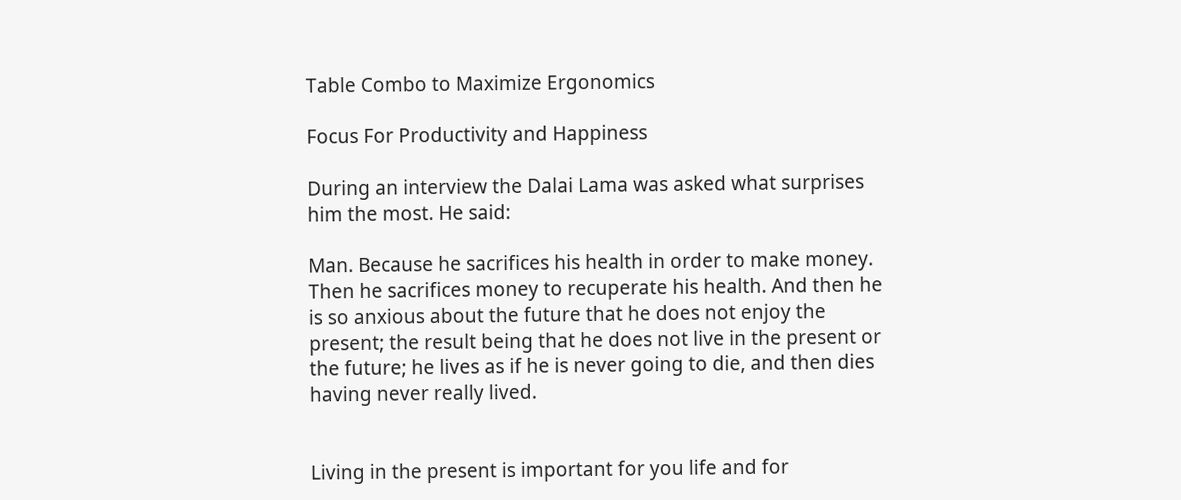Table Combo to Maximize Ergonomics

Focus For Productivity and Happiness

During an interview the Dalai Lama was asked what surprises him the most. He said:

Man. Because he sacrifices his health in order to make money. Then he sacrifices money to recuperate his health. And then he is so anxious about the future that he does not enjoy the present; the result being that he does not live in the present or the future; he lives as if he is never going to die, and then dies having never really lived.


Living in the present is important for you life and for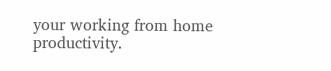your working from home productivity.